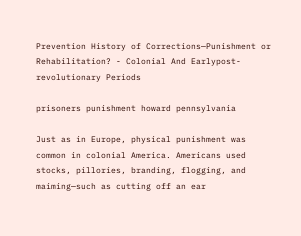Prevention History of Corrections—Punishment or Rehabilitation? - Colonial And Earlypost-revolutionary Periods

prisoners punishment howard pennsylvania

Just as in Europe, physical punishment was common in colonial America. Americans used stocks, pillories, branding, flogging, and maiming—such as cutting off an ear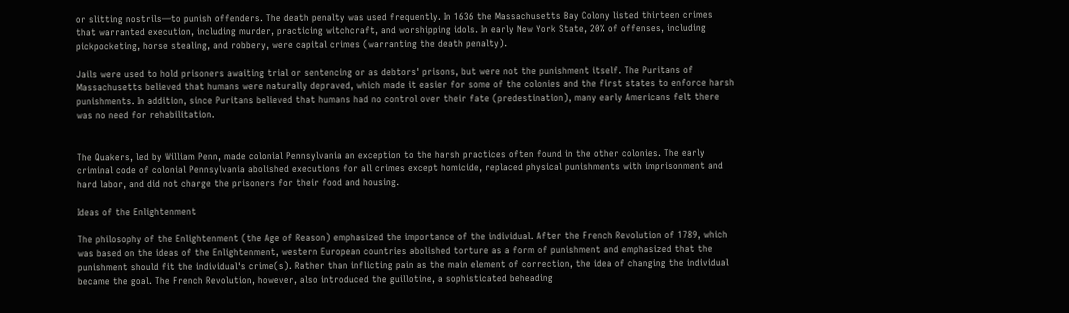or slitting nostrils—to punish offenders. The death penalty was used frequently. In 1636 the Massachusetts Bay Colony listed thirteen crimes that warranted execution, including murder, practicing witchcraft, and worshipping idols. In early New York State, 20% of offenses, including pickpocketing, horse stealing, and robbery, were capital crimes (warranting the death penalty).

Jails were used to hold prisoners awaiting trial or sentencing or as debtors' prisons, but were not the punishment itself. The Puritans of Massachusetts believed that humans were naturally depraved, which made it easier for some of the colonies and the first states to enforce harsh punishments. In addition, since Puritans believed that humans had no control over their fate (predestination), many early Americans felt there was no need for rehabilitation.


The Quakers, led by William Penn, made colonial Pennsylvania an exception to the harsh practices often found in the other colonies. The early criminal code of colonial Pennsylvania abolished executions for all crimes except homicide, replaced physical punishments with imprisonment and hard labor, and did not charge the prisoners for their food and housing.

Ideas of the Enlightenment

The philosophy of the Enlightenment (the Age of Reason) emphasized the importance of the individual. After the French Revolution of 1789, which was based on the ideas of the Enlightenment, western European countries abolished torture as a form of punishment and emphasized that the punishment should fit the individual's crime(s). Rather than inflicting pain as the main element of correction, the idea of changing the individual became the goal. The French Revolution, however, also introduced the guillotine, a sophisticated beheading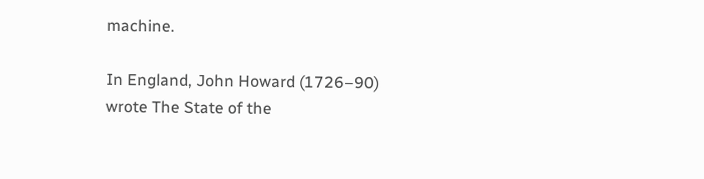machine.

In England, John Howard (1726–90) wrote The State of the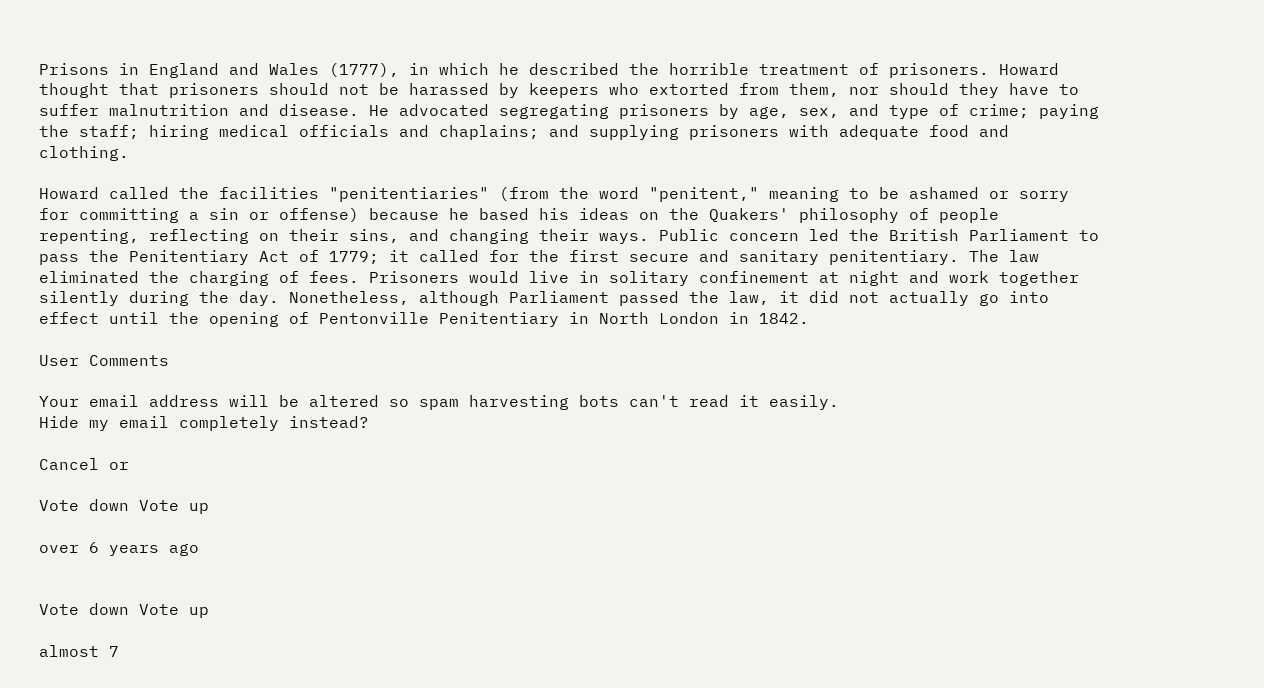Prisons in England and Wales (1777), in which he described the horrible treatment of prisoners. Howard thought that prisoners should not be harassed by keepers who extorted from them, nor should they have to suffer malnutrition and disease. He advocated segregating prisoners by age, sex, and type of crime; paying the staff; hiring medical officials and chaplains; and supplying prisoners with adequate food and clothing.

Howard called the facilities "penitentiaries" (from the word "penitent," meaning to be ashamed or sorry for committing a sin or offense) because he based his ideas on the Quakers' philosophy of people repenting, reflecting on their sins, and changing their ways. Public concern led the British Parliament to pass the Penitentiary Act of 1779; it called for the first secure and sanitary penitentiary. The law eliminated the charging of fees. Prisoners would live in solitary confinement at night and work together silently during the day. Nonetheless, although Parliament passed the law, it did not actually go into effect until the opening of Pentonville Penitentiary in North London in 1842.

User Comments

Your email address will be altered so spam harvesting bots can't read it easily.
Hide my email completely instead?

Cancel or

Vote down Vote up

over 6 years ago


Vote down Vote up

almost 7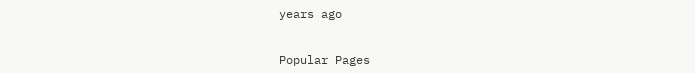years ago


Popular Pages